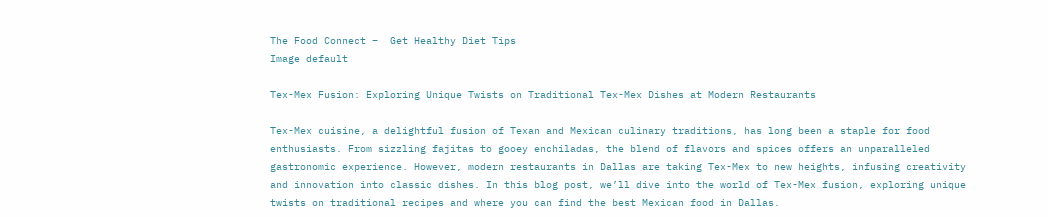The Food Connect –  Get Healthy Diet Tips
Image default

Tex-Mex Fusion: Exploring Unique Twists on Traditional Tex-Mex Dishes at Modern Restaurants

Tex-Mex cuisine, a delightful fusion of Texan and Mexican culinary traditions, has long been a staple for food enthusiasts. From sizzling fajitas to gooey enchiladas, the blend of flavors and spices offers an unparalleled gastronomic experience. However, modern restaurants in Dallas are taking Tex-Mex to new heights, infusing creativity and innovation into classic dishes. In this blog post, we’ll dive into the world of Tex-Mex fusion, exploring unique twists on traditional recipes and where you can find the best Mexican food in Dallas.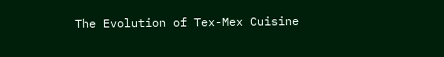The Evolution of Tex-Mex Cuisine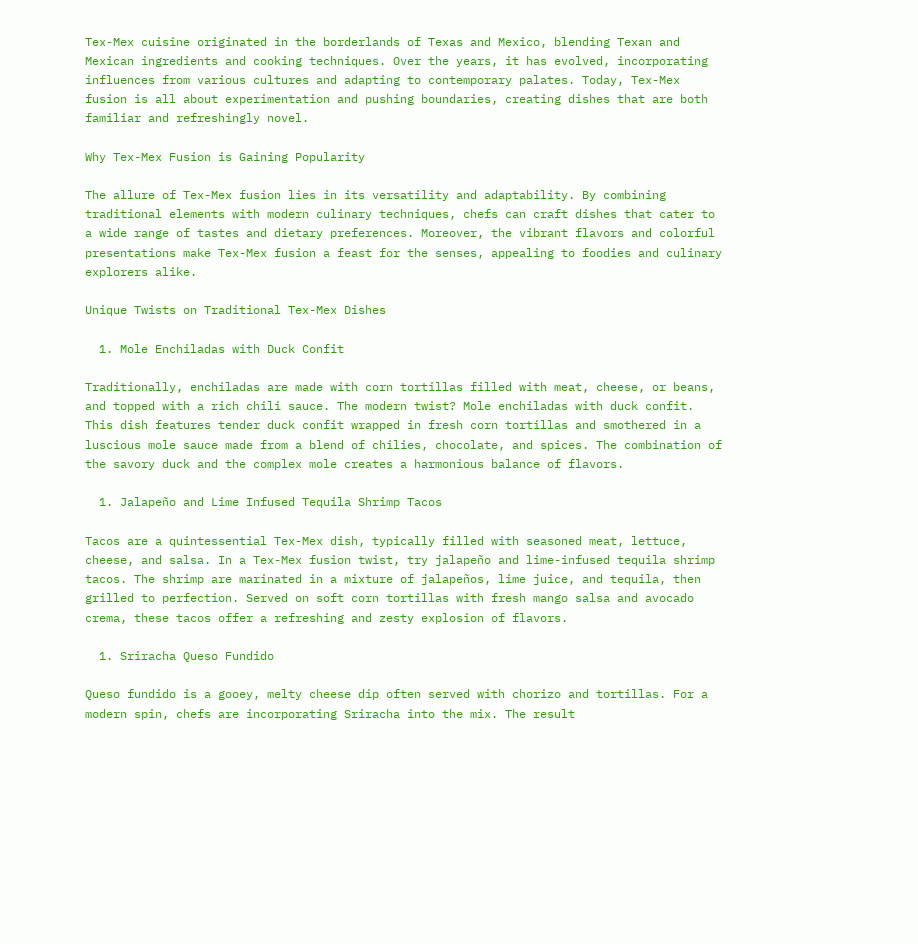Tex-Mex cuisine originated in the borderlands of Texas and Mexico, blending Texan and Mexican ingredients and cooking techniques. Over the years, it has evolved, incorporating influences from various cultures and adapting to contemporary palates. Today, Tex-Mex fusion is all about experimentation and pushing boundaries, creating dishes that are both familiar and refreshingly novel.

Why Tex-Mex Fusion is Gaining Popularity

The allure of Tex-Mex fusion lies in its versatility and adaptability. By combining traditional elements with modern culinary techniques, chefs can craft dishes that cater to a wide range of tastes and dietary preferences. Moreover, the vibrant flavors and colorful presentations make Tex-Mex fusion a feast for the senses, appealing to foodies and culinary explorers alike.

Unique Twists on Traditional Tex-Mex Dishes

  1. Mole Enchiladas with Duck Confit

Traditionally, enchiladas are made with corn tortillas filled with meat, cheese, or beans, and topped with a rich chili sauce. The modern twist? Mole enchiladas with duck confit. This dish features tender duck confit wrapped in fresh corn tortillas and smothered in a luscious mole sauce made from a blend of chilies, chocolate, and spices. The combination of the savory duck and the complex mole creates a harmonious balance of flavors.

  1. Jalapeño and Lime Infused Tequila Shrimp Tacos

Tacos are a quintessential Tex-Mex dish, typically filled with seasoned meat, lettuce, cheese, and salsa. In a Tex-Mex fusion twist, try jalapeño and lime-infused tequila shrimp tacos. The shrimp are marinated in a mixture of jalapeños, lime juice, and tequila, then grilled to perfection. Served on soft corn tortillas with fresh mango salsa and avocado crema, these tacos offer a refreshing and zesty explosion of flavors.

  1. Sriracha Queso Fundido

Queso fundido is a gooey, melty cheese dip often served with chorizo and tortillas. For a modern spin, chefs are incorporating Sriracha into the mix. The result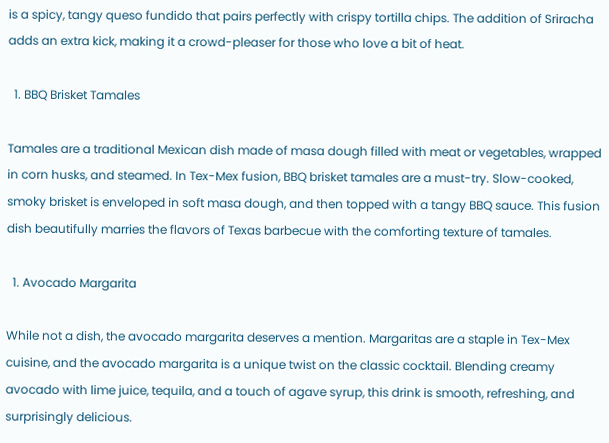is a spicy, tangy queso fundido that pairs perfectly with crispy tortilla chips. The addition of Sriracha adds an extra kick, making it a crowd-pleaser for those who love a bit of heat.

  1. BBQ Brisket Tamales

Tamales are a traditional Mexican dish made of masa dough filled with meat or vegetables, wrapped in corn husks, and steamed. In Tex-Mex fusion, BBQ brisket tamales are a must-try. Slow-cooked, smoky brisket is enveloped in soft masa dough, and then topped with a tangy BBQ sauce. This fusion dish beautifully marries the flavors of Texas barbecue with the comforting texture of tamales.

  1. Avocado Margarita

While not a dish, the avocado margarita deserves a mention. Margaritas are a staple in Tex-Mex cuisine, and the avocado margarita is a unique twist on the classic cocktail. Blending creamy avocado with lime juice, tequila, and a touch of agave syrup, this drink is smooth, refreshing, and surprisingly delicious.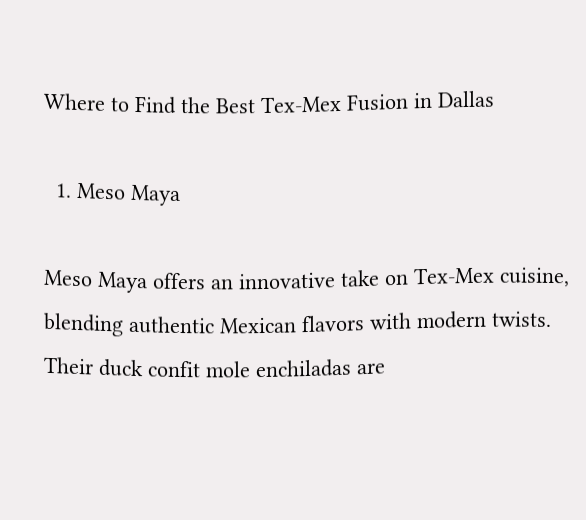Where to Find the Best Tex-Mex Fusion in Dallas

  1. Meso Maya

Meso Maya offers an innovative take on Tex-Mex cuisine, blending authentic Mexican flavors with modern twists. Their duck confit mole enchiladas are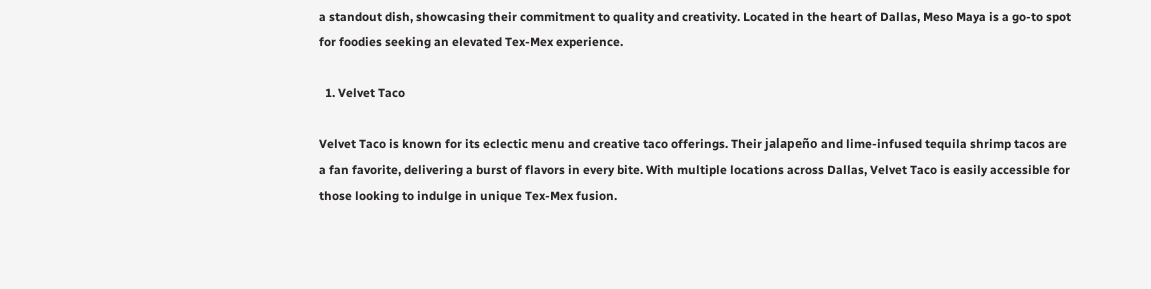a standout dish, showcasing their commitment to quality and creativity. Located in the heart of Dallas, Meso Maya is a go-to spot for foodies seeking an elevated Tex-Mex experience.

  1. Velvet Taco

Velvet Taco is known for its eclectic menu and creative taco offerings. Their jalapeño and lime-infused tequila shrimp tacos are a fan favorite, delivering a burst of flavors in every bite. With multiple locations across Dallas, Velvet Taco is easily accessible for those looking to indulge in unique Tex-Mex fusion.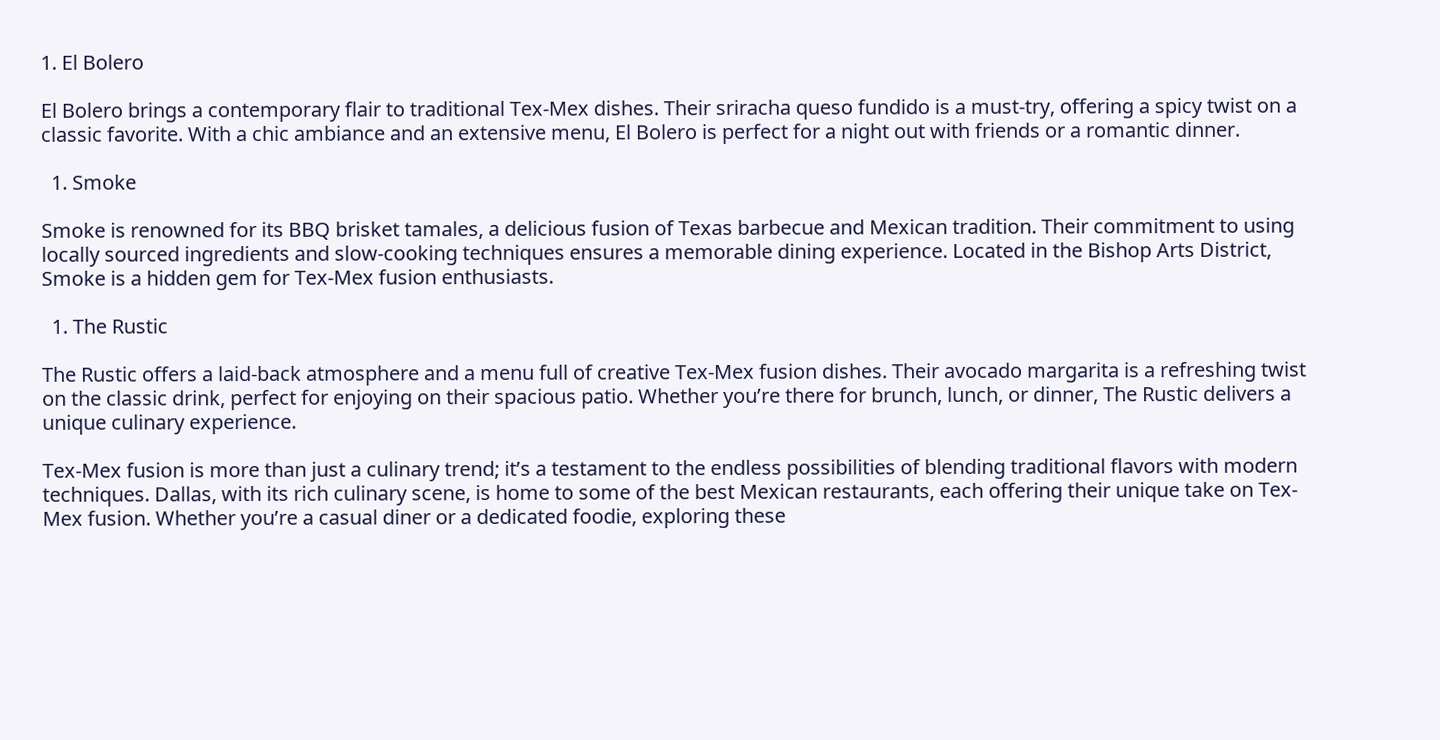1. El Bolero

El Bolero brings a contemporary flair to traditional Tex-Mex dishes. Their sriracha queso fundido is a must-try, offering a spicy twist on a classic favorite. With a chic ambiance and an extensive menu, El Bolero is perfect for a night out with friends or a romantic dinner.

  1. Smoke

Smoke is renowned for its BBQ brisket tamales, a delicious fusion of Texas barbecue and Mexican tradition. Their commitment to using locally sourced ingredients and slow-cooking techniques ensures a memorable dining experience. Located in the Bishop Arts District, Smoke is a hidden gem for Tex-Mex fusion enthusiasts.

  1. The Rustic

The Rustic offers a laid-back atmosphere and a menu full of creative Tex-Mex fusion dishes. Their avocado margarita is a refreshing twist on the classic drink, perfect for enjoying on their spacious patio. Whether you’re there for brunch, lunch, or dinner, The Rustic delivers a unique culinary experience.

Tex-Mex fusion is more than just a culinary trend; it’s a testament to the endless possibilities of blending traditional flavors with modern techniques. Dallas, with its rich culinary scene, is home to some of the best Mexican restaurants, each offering their unique take on Tex-Mex fusion. Whether you’re a casual diner or a dedicated foodie, exploring these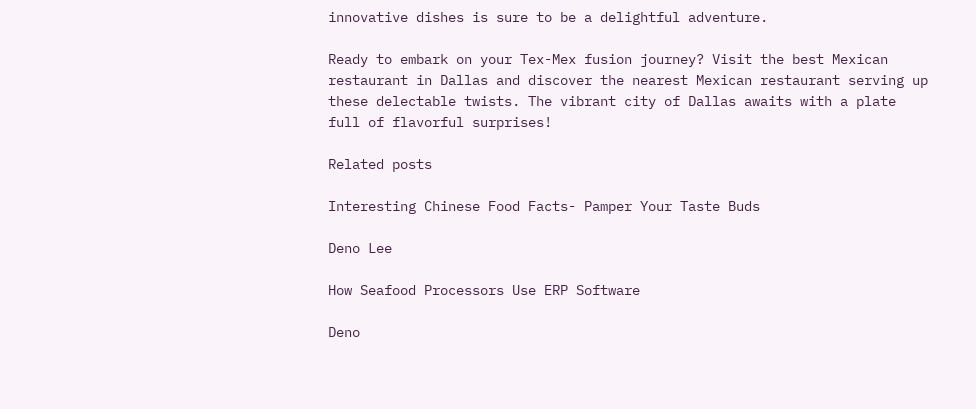innovative dishes is sure to be a delightful adventure.

Ready to embark on your Tex-Mex fusion journey? Visit the best Mexican restaurant in Dallas and discover the nearest Mexican restaurant serving up these delectable twists. The vibrant city of Dallas awaits with a plate full of flavorful surprises!

Related posts

Interesting Chinese Food Facts- Pamper Your Taste Buds

Deno Lee

How Seafood Processors Use ERP Software

Deno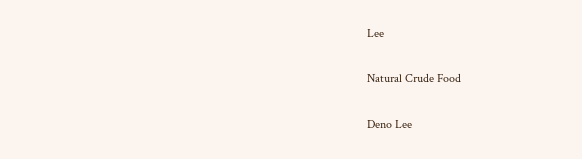Lee

Natural Crude Food

Deno Lee